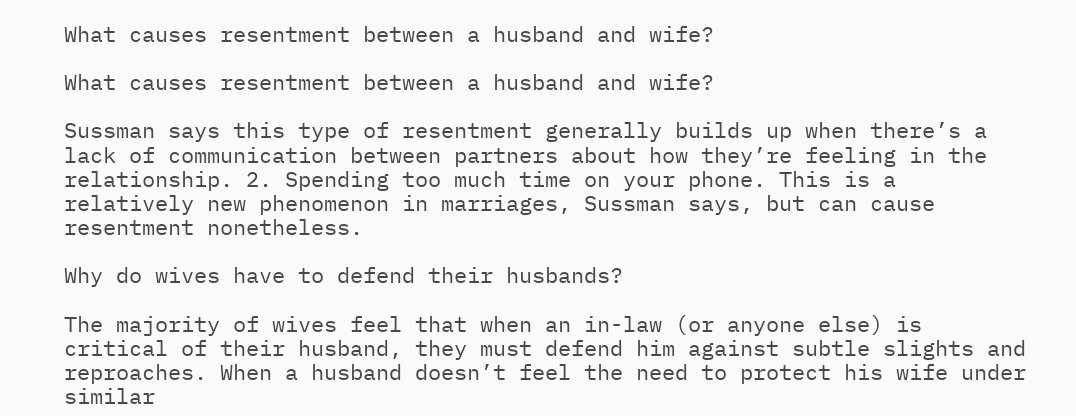What causes resentment between a husband and wife?

What causes resentment between a husband and wife?

Sussman says this type of resentment generally builds up when there’s a lack of communication between partners about how they’re feeling in the relationship. 2. Spending too much time on your phone. This is a relatively new phenomenon in marriages, Sussman says, but can cause resentment nonetheless.

Why do wives have to defend their husbands?

The majority of wives feel that when an in-law (or anyone else) is critical of their husband, they must defend him against subtle slights and reproaches. When a husband doesn’t feel the need to protect his wife under similar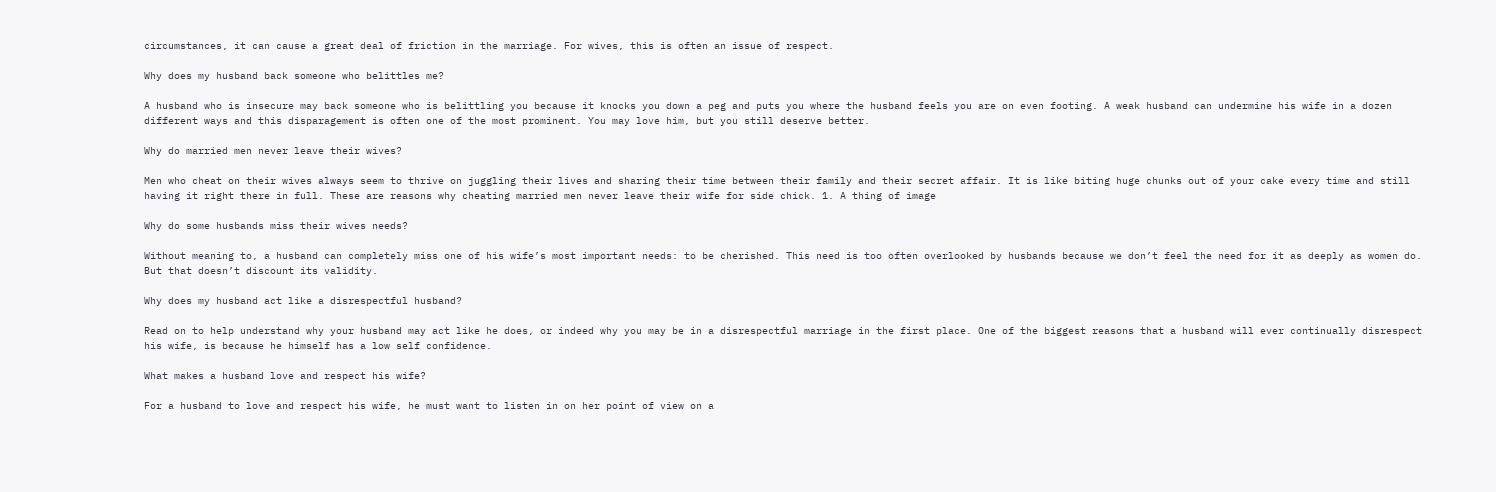circumstances, it can cause a great deal of friction in the marriage. For wives, this is often an issue of respect.

Why does my husband back someone who belittles me?

A husband who is insecure may back someone who is belittling you because it knocks you down a peg and puts you where the husband feels you are on even footing. A weak husband can undermine his wife in a dozen different ways and this disparagement is often one of the most prominent. You may love him, but you still deserve better.

Why do married men never leave their wives?

Men who cheat on their wives always seem to thrive on juggling their lives and sharing their time between their family and their secret affair. It is like biting huge chunks out of your cake every time and still having it right there in full. These are reasons why cheating married men never leave their wife for side chick. 1. A thing of image

Why do some husbands miss their wives needs?

Without meaning to, a husband can completely miss one of his wife’s most important needs: to be cherished. This need is too often overlooked by husbands because we don’t feel the need for it as deeply as women do. But that doesn’t discount its validity.

Why does my husband act like a disrespectful husband?

Read on to help understand why your husband may act like he does, or indeed why you may be in a disrespectful marriage in the first place. One of the biggest reasons that a husband will ever continually disrespect his wife, is because he himself has a low self confidence.

What makes a husband love and respect his wife?

For a husband to love and respect his wife, he must want to listen in on her point of view on a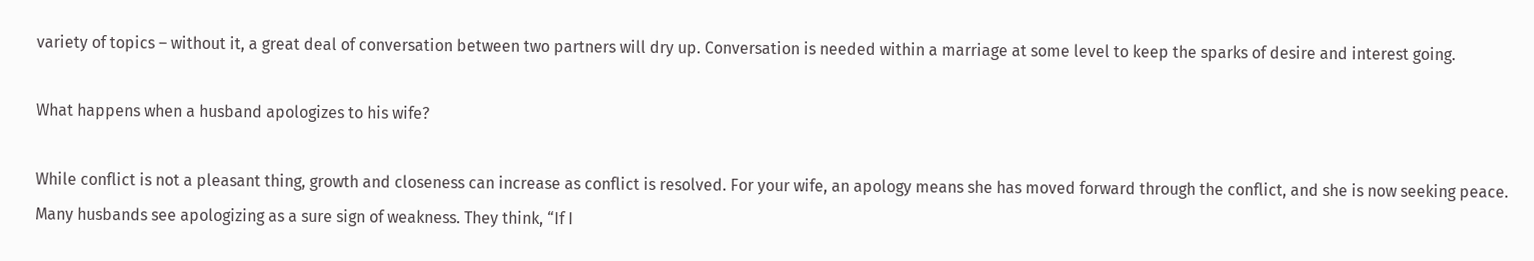variety of topics – without it, a great deal of conversation between two partners will dry up. Conversation is needed within a marriage at some level to keep the sparks of desire and interest going.

What happens when a husband apologizes to his wife?

While conflict is not a pleasant thing, growth and closeness can increase as conflict is resolved. For your wife, an apology means she has moved forward through the conflict, and she is now seeking peace. Many husbands see apologizing as a sure sign of weakness. They think, “If I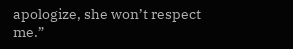apologize, she won’t respect me.”